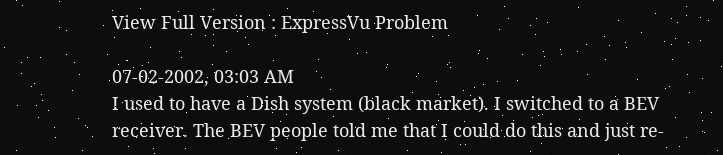View Full Version : ExpressVu Problem

07-02-2002, 03:03 AM
I used to have a Dish system (black market). I switched to a BEV receiver. The BEV people told me that I could do this and just re-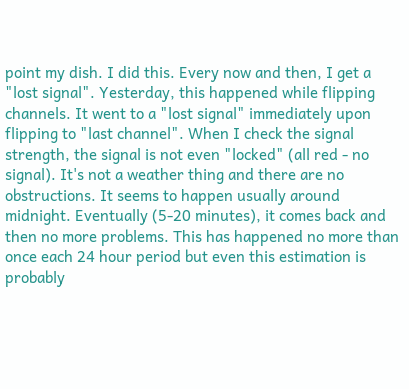point my dish. I did this. Every now and then, I get a "lost signal". Yesterday, this happened while flipping channels. It went to a "lost signal" immediately upon flipping to "last channel". When I check the signal strength, the signal is not even "locked" (all red - no signal). It's not a weather thing and there are no obstructions. It seems to happen usually around midnight. Eventually (5-20 minutes), it comes back and then no more problems. This has happened no more than once each 24 hour period but even this estimation is probably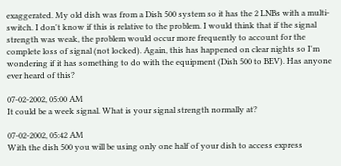exaggerated. My old dish was from a Dish 500 system so it has the 2 LNBs with a multi-switch. I don't know if this is relative to the problem. I would think that if the signal strength was weak, the problem would occur more frequently to account for the complete loss of signal (not locked). Again, this has happened on clear nights so I'm wondering if it has something to do with the equipment (Dish 500 to BEV). Has anyone ever heard of this?

07-02-2002, 05:00 AM
It could be a week signal. What is your signal strength normally at?

07-02-2002, 05:42 AM
With the dish 500 you will be using only one half of your dish to access express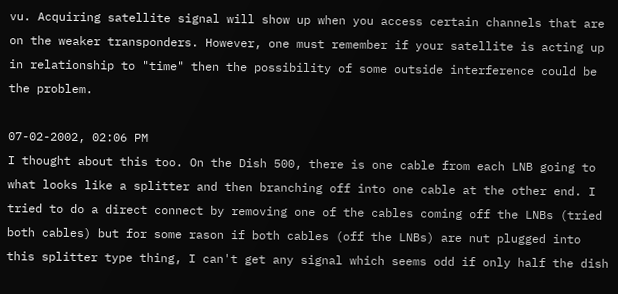vu. Acquiring satellite signal will show up when you access certain channels that are on the weaker transponders. However, one must remember if your satellite is acting up in relationship to "time" then the possibility of some outside interference could be the problem.

07-02-2002, 02:06 PM
I thought about this too. On the Dish 500, there is one cable from each LNB going to what looks like a splitter and then branching off into one cable at the other end. I tried to do a direct connect by removing one of the cables coming off the LNBs (tried both cables) but for some rason if both cables (off the LNBs) are nut plugged into this splitter type thing, I can't get any signal which seems odd if only half the dish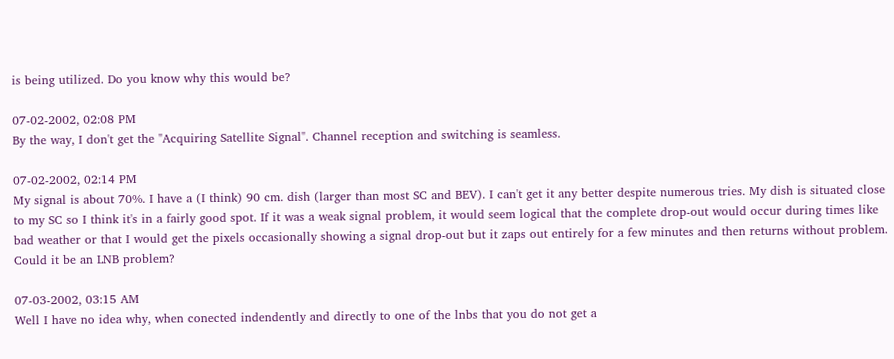is being utilized. Do you know why this would be?

07-02-2002, 02:08 PM
By the way, I don't get the "Acquiring Satellite Signal". Channel reception and switching is seamless.

07-02-2002, 02:14 PM
My signal is about 70%. I have a (I think) 90 cm. dish (larger than most SC and BEV). I can't get it any better despite numerous tries. My dish is situated close to my SC so I think it's in a fairly good spot. If it was a weak signal problem, it would seem logical that the complete drop-out would occur during times like bad weather or that I would get the pixels occasionally showing a signal drop-out but it zaps out entirely for a few minutes and then returns without problem. Could it be an LNB problem?

07-03-2002, 03:15 AM
Well I have no idea why, when conected indendently and directly to one of the lnbs that you do not get a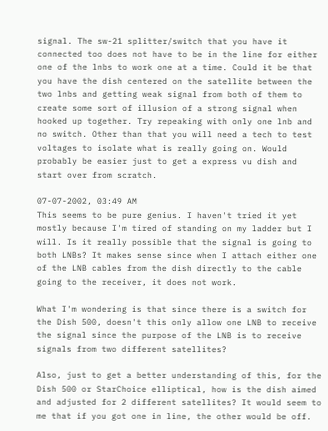signal. The sw-21 splitter/switch that you have it connected too does not have to be in the line for either one of the lnbs to work one at a time. Could it be that you have the dish centered on the satellite between the two lnbs and getting weak signal from both of them to create some sort of illusion of a strong signal when hooked up together. Try repeaking with only one lnb and no switch. Other than that you will need a tech to test voltages to isolate what is really going on. Would probably be easier just to get a express vu dish and start over from scratch.

07-07-2002, 03:49 AM
This seems to be pure genius. I haven't tried it yet mostly because I'm tired of standing on my ladder but I will. Is it really possible that the signal is going to both LNBs? It makes sense since when I attach either one of the LNB cables from the dish directly to the cable going to the receiver, it does not work.

What I'm wondering is that since there is a switch for the Dish 500, doesn't this only allow one LNB to receive the signal since the purpose of the LNB is to receive signals from two different satellites?

Also, just to get a better understanding of this, for the Dish 500 or StarChoice elliptical, how is the dish aimed and adjusted for 2 different satellites? It would seem to me that if you got one in line, the other would be off.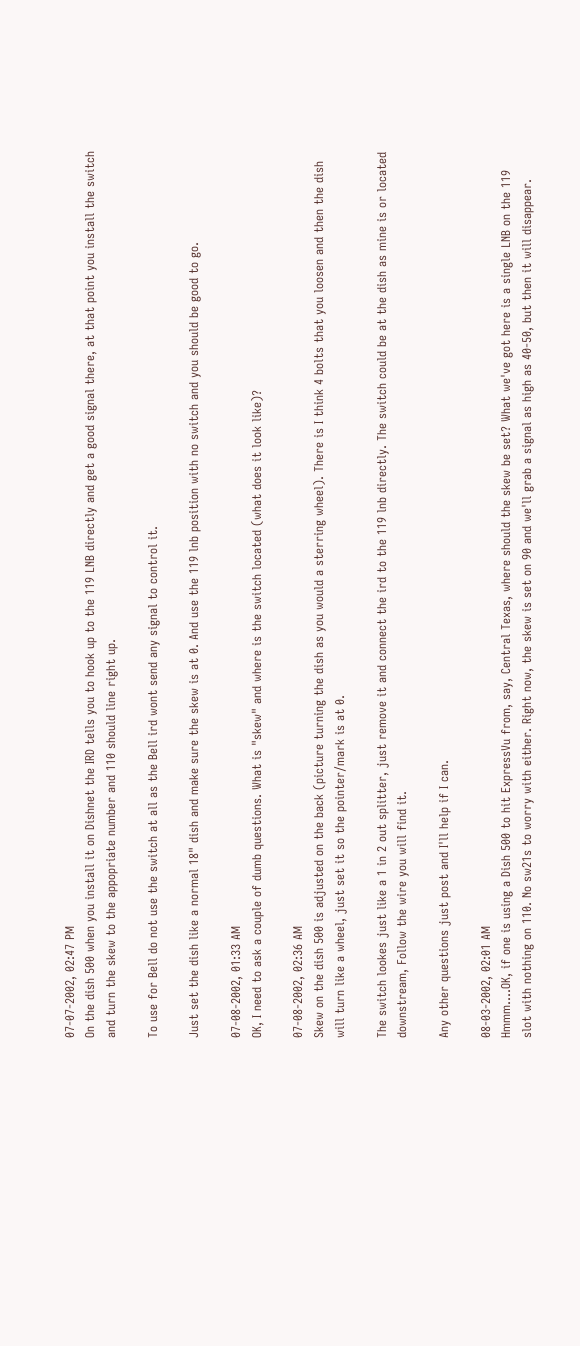07-07-2002, 02:47 PM
On the dish 500 when you install it on Dishnet the IRD tells you to hook up to the 119 LNB directly and get a good signal there, at that point you install the switch and turn the skew to the appopriate number and 110 should line right up.

To use for Bell do not use the switch at all as the Bell ird wont send any signal to control it.

Just set the dish like a normal 18" dish and make sure the skew is at 0. And use the 119 lnb position with no switch and you should be good to go.

07-08-2002, 01:33 AM
OK, I need to ask a couple of dumb questions. What is "skew" and where is the switch located (what does it look like)?

07-08-2002, 02:36 AM
Skew on the dish 500 is adjusted on the back (picture turning the dish as you would a sterring wheel). There is I think 4 bolts that you loosen and then the dish will turn like a wheel, just set it so the pointer/mark is at 0.

The switch lookes just like a 1 in 2 out splitter, just remove it and connect the ird to the 119 lnb directly. The switch could be at the dish as mine is or located downstream, Follow the wire you will find it.

Any other questions just post and I'll help if I can.

08-03-2002, 02:01 AM
Hmmm....OK, if one is using a Dish 500 to hit ExpressVu from, say, Central Texas, where should the skew be set? What we've got here is a single LNB on the 119 slot with nothing on 110. No sw21s to worry with either. Right now, the skew is set on 90 and we'll grab a signal as high as 40-50, but then it will disappear.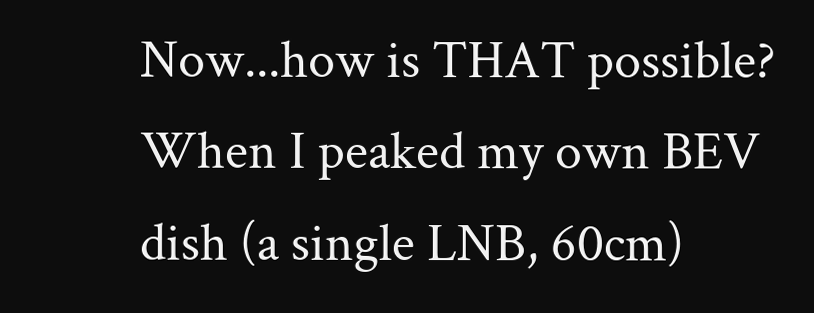Now...how is THAT possible? When I peaked my own BEV dish (a single LNB, 60cm)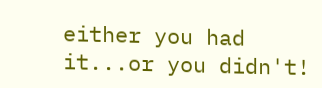either you had it...or you didn't!